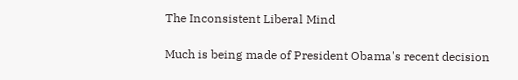The Inconsistent Liberal Mind

Much is being made of President Obama's recent decision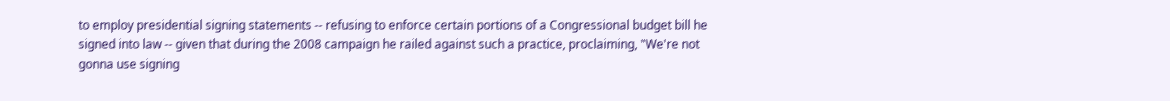to employ presidential signing statements -- refusing to enforce certain portions of a Congressional budget bill he signed into law -- given that during the 2008 campaign he railed against such a practice, proclaiming, "We're not gonna use signing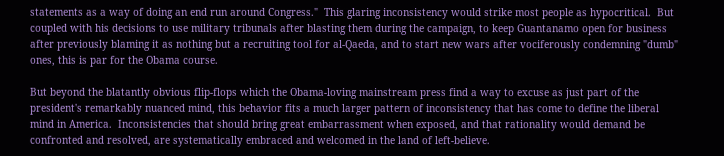statements as a way of doing an end run around Congress."  This glaring inconsistency would strike most people as hypocritical.  But coupled with his decisions to use military tribunals after blasting them during the campaign, to keep Guantanamo open for business after previously blaming it as nothing but a recruiting tool for al-Qaeda, and to start new wars after vociferously condemning "dumb" ones, this is par for the Obama course.

But beyond the blatantly obvious flip-flops which the Obama-loving mainstream press find a way to excuse as just part of the president's remarkably nuanced mind, this behavior fits a much larger pattern of inconsistency that has come to define the liberal mind in America.  Inconsistencies that should bring great embarrassment when exposed, and that rationality would demand be confronted and resolved, are systematically embraced and welcomed in the land of left-believe.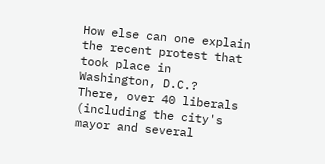How else can one explain the recent protest that took place in Washington, D.C.?  There, over 40 liberals (including the city's mayor and several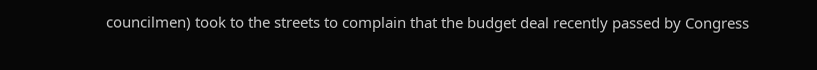councilmen) took to the streets to complain that the budget deal recently passed by Congress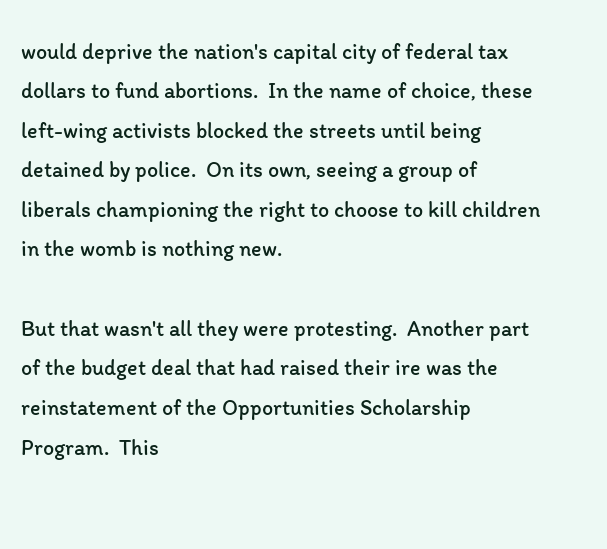would deprive the nation's capital city of federal tax dollars to fund abortions.  In the name of choice, these left-wing activists blocked the streets until being detained by police.  On its own, seeing a group of liberals championing the right to choose to kill children in the womb is nothing new.

But that wasn't all they were protesting.  Another part of the budget deal that had raised their ire was the reinstatement of the Opportunities Scholarship Program.  This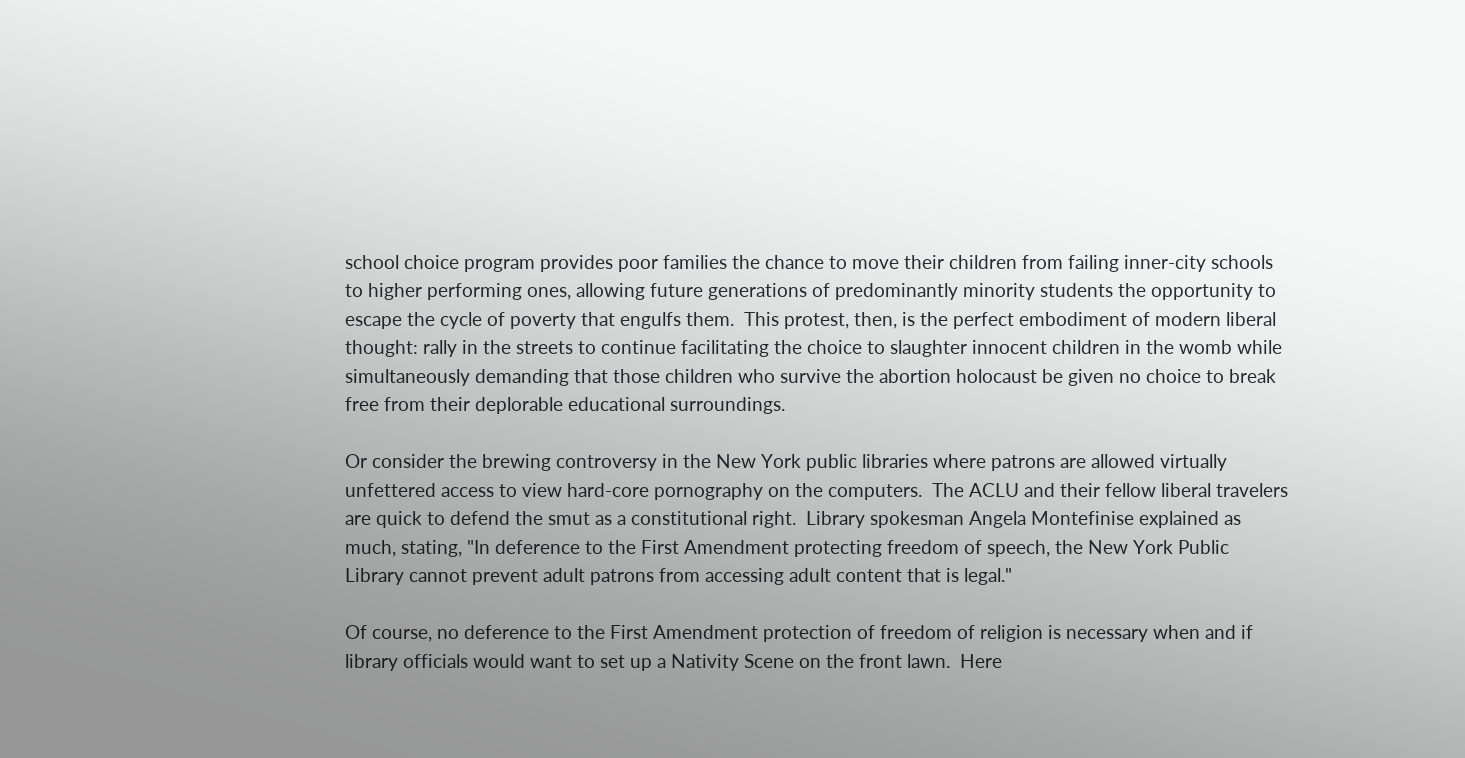school choice program provides poor families the chance to move their children from failing inner-city schools to higher performing ones, allowing future generations of predominantly minority students the opportunity to escape the cycle of poverty that engulfs them.  This protest, then, is the perfect embodiment of modern liberal thought: rally in the streets to continue facilitating the choice to slaughter innocent children in the womb while simultaneously demanding that those children who survive the abortion holocaust be given no choice to break free from their deplorable educational surroundings.

Or consider the brewing controversy in the New York public libraries where patrons are allowed virtually unfettered access to view hard-core pornography on the computers.  The ACLU and their fellow liberal travelers are quick to defend the smut as a constitutional right.  Library spokesman Angela Montefinise explained as much, stating, "In deference to the First Amendment protecting freedom of speech, the New York Public Library cannot prevent adult patrons from accessing adult content that is legal."

Of course, no deference to the First Amendment protection of freedom of religion is necessary when and if library officials would want to set up a Nativity Scene on the front lawn.  Here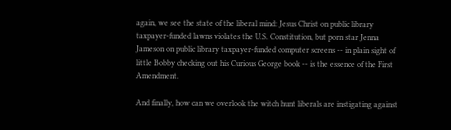again, we see the state of the liberal mind: Jesus Christ on public library taxpayer-funded lawns violates the U.S. Constitution, but porn star Jenna Jameson on public library taxpayer-funded computer screens -- in plain sight of little Bobby checking out his Curious George book -- is the essence of the First Amendment.

And finally, how can we overlook the witch hunt liberals are instigating against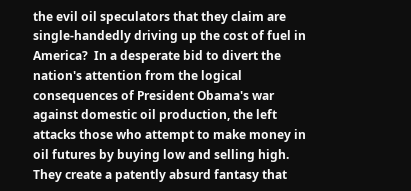the evil oil speculators that they claim are single-handedly driving up the cost of fuel in America?  In a desperate bid to divert the nation's attention from the logical consequences of President Obama's war against domestic oil production, the left attacks those who attempt to make money in oil futures by buying low and selling high.  They create a patently absurd fantasy that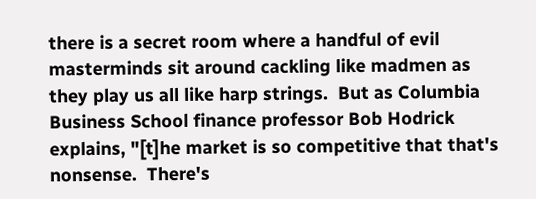there is a secret room where a handful of evil masterminds sit around cackling like madmen as they play us all like harp strings.  But as Columbia Business School finance professor Bob Hodrick explains, "[t]he market is so competitive that that's nonsense.  There's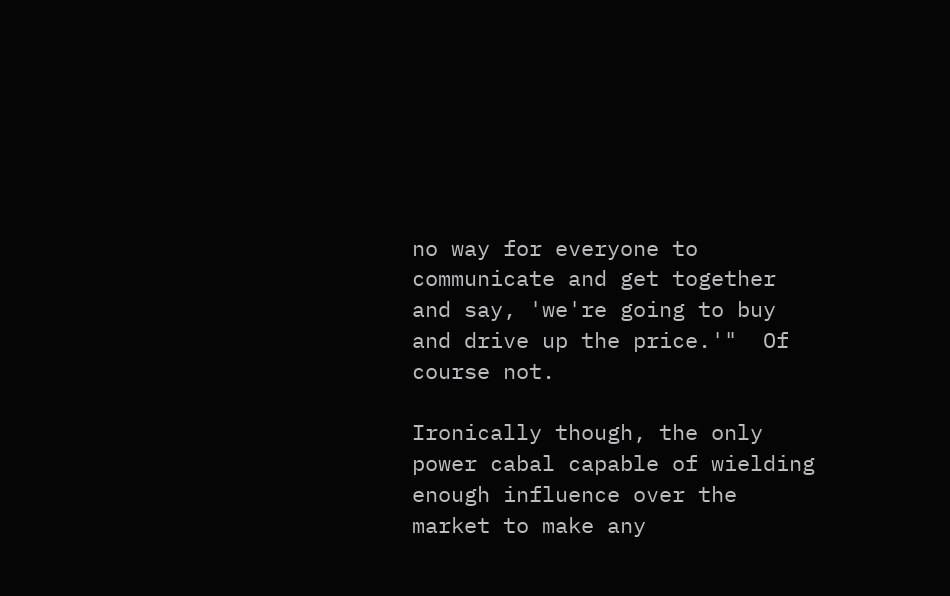no way for everyone to communicate and get together and say, 'we're going to buy and drive up the price.'"  Of course not.

Ironically though, the only power cabal capable of wielding enough influence over the market to make any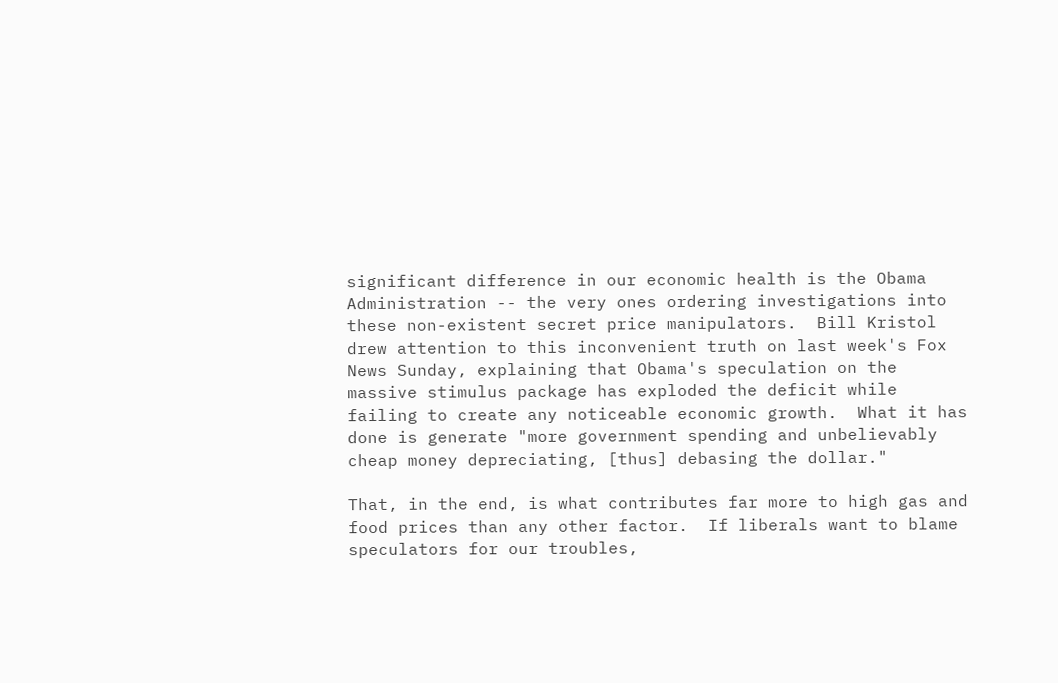significant difference in our economic health is the Obama Administration -- the very ones ordering investigations into these non-existent secret price manipulators.  Bill Kristol drew attention to this inconvenient truth on last week's Fox News Sunday, explaining that Obama's speculation on the massive stimulus package has exploded the deficit while failing to create any noticeable economic growth.  What it has done is generate "more government spending and unbelievably cheap money depreciating, [thus] debasing the dollar."

That, in the end, is what contributes far more to high gas and food prices than any other factor.  If liberals want to blame speculators for our troubles,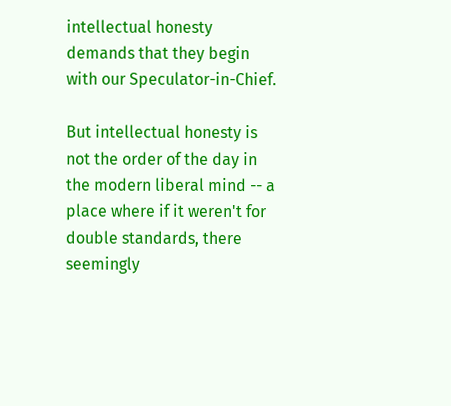intellectual honesty demands that they begin with our Speculator-in-Chief.

But intellectual honesty is not the order of the day in the modern liberal mind -- a place where if it weren't for double standards, there seemingly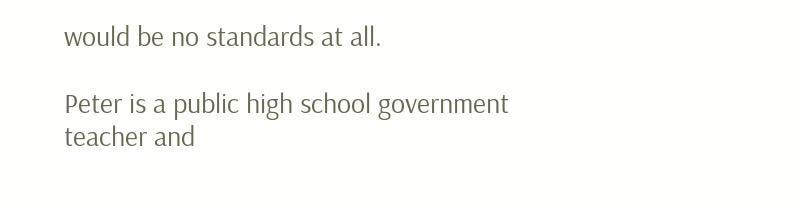would be no standards at all.

Peter is a public high school government teacher and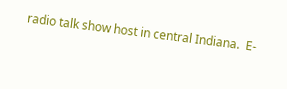radio talk show host in central Indiana.  E-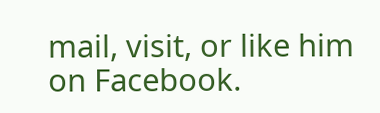mail, visit, or like him on Facebook.